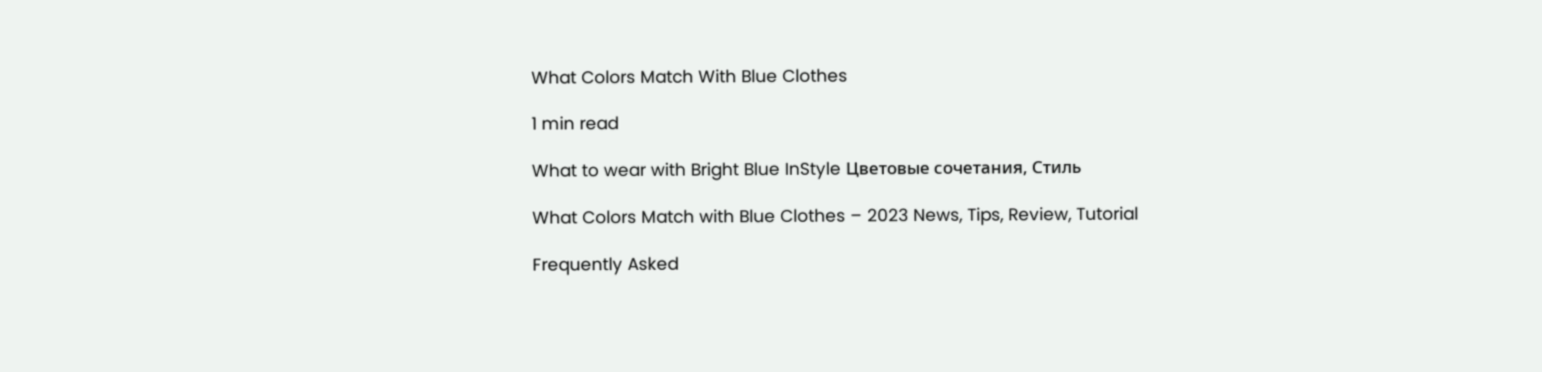What Colors Match With Blue Clothes

1 min read

What to wear with Bright Blue InStyle Цветовые сочетания, Стиль

What Colors Match with Blue Clothes – 2023 News, Tips, Review, Tutorial

Frequently Asked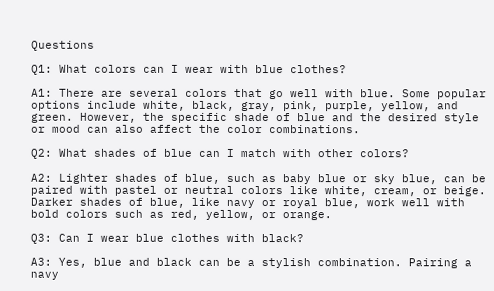Questions

Q1: What colors can I wear with blue clothes?

A1: There are several colors that go well with blue. Some popular options include white, black, gray, pink, purple, yellow, and green. However, the specific shade of blue and the desired style or mood can also affect the color combinations.

Q2: What shades of blue can I match with other colors?

A2: Lighter shades of blue, such as baby blue or sky blue, can be paired with pastel or neutral colors like white, cream, or beige. Darker shades of blue, like navy or royal blue, work well with bold colors such as red, yellow, or orange.

Q3: Can I wear blue clothes with black?

A3: Yes, blue and black can be a stylish combination. Pairing a navy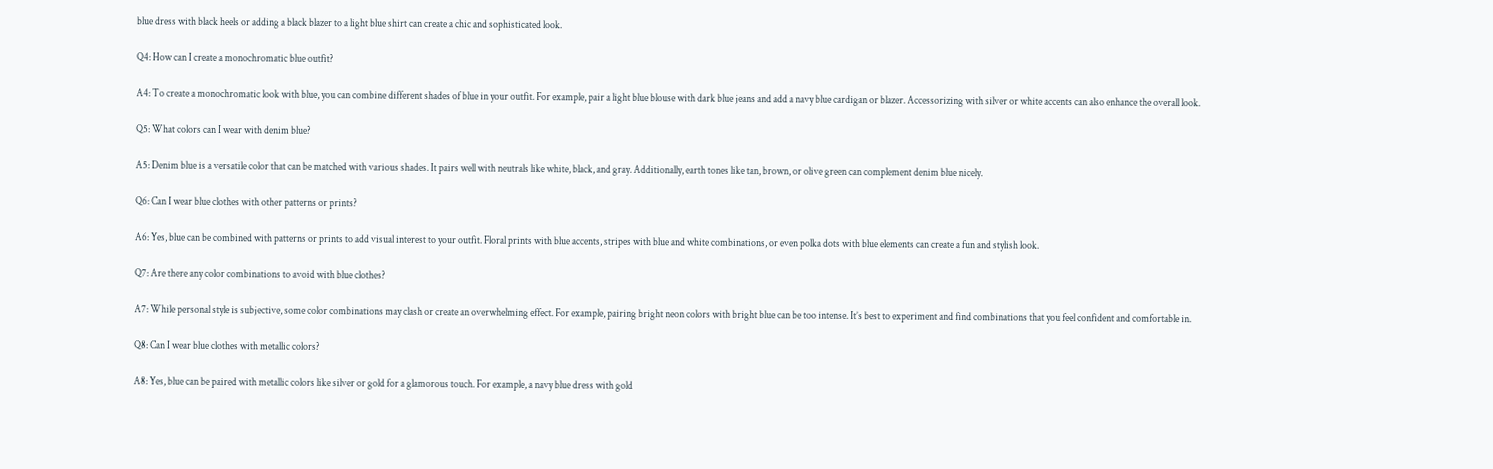blue dress with black heels or adding a black blazer to a light blue shirt can create a chic and sophisticated look.

Q4: How can I create a monochromatic blue outfit?

A4: To create a monochromatic look with blue, you can combine different shades of blue in your outfit. For example, pair a light blue blouse with dark blue jeans and add a navy blue cardigan or blazer. Accessorizing with silver or white accents can also enhance the overall look.

Q5: What colors can I wear with denim blue?

A5: Denim blue is a versatile color that can be matched with various shades. It pairs well with neutrals like white, black, and gray. Additionally, earth tones like tan, brown, or olive green can complement denim blue nicely.

Q6: Can I wear blue clothes with other patterns or prints?

A6: Yes, blue can be combined with patterns or prints to add visual interest to your outfit. Floral prints with blue accents, stripes with blue and white combinations, or even polka dots with blue elements can create a fun and stylish look.

Q7: Are there any color combinations to avoid with blue clothes?

A7: While personal style is subjective, some color combinations may clash or create an overwhelming effect. For example, pairing bright neon colors with bright blue can be too intense. It’s best to experiment and find combinations that you feel confident and comfortable in.

Q8: Can I wear blue clothes with metallic colors?

A8: Yes, blue can be paired with metallic colors like silver or gold for a glamorous touch. For example, a navy blue dress with gold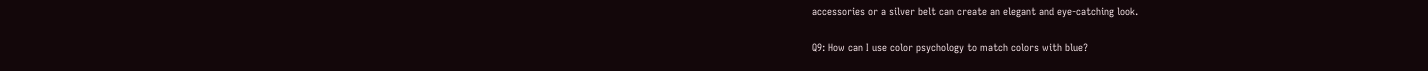accessories or a silver belt can create an elegant and eye-catching look.

Q9: How can I use color psychology to match colors with blue?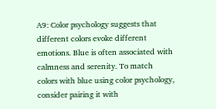A9: Color psychology suggests that different colors evoke different emotions. Blue is often associated with calmness and serenity. To match colors with blue using color psychology, consider pairing it with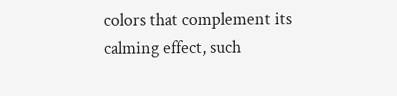colors that complement its calming effect, such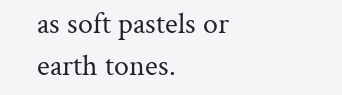as soft pastels or earth tones.